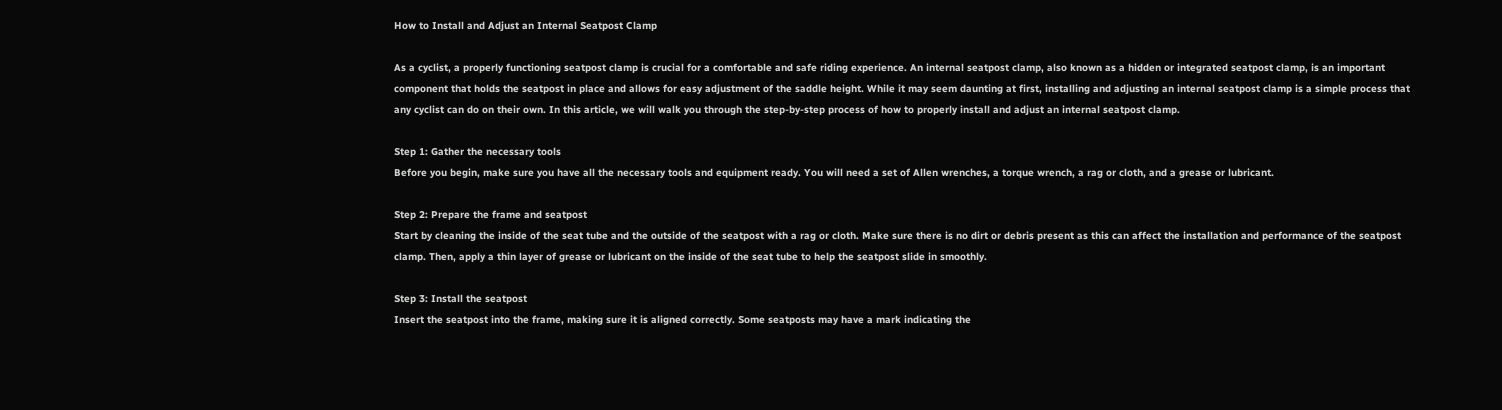How to Install and Adjust an Internal Seatpost Clamp

As a cyclist, a properly functioning seatpost clamp is crucial for a comfortable and safe riding experience. An internal seatpost clamp, also known as a hidden or integrated seatpost clamp, is an important component that holds the seatpost in place and allows for easy adjustment of the saddle height. While it may seem daunting at first, installing and adjusting an internal seatpost clamp is a simple process that any cyclist can do on their own. In this article, we will walk you through the step-by-step process of how to properly install and adjust an internal seatpost clamp.

Step 1: Gather the necessary tools
Before you begin, make sure you have all the necessary tools and equipment ready. You will need a set of Allen wrenches, a torque wrench, a rag or cloth, and a grease or lubricant.

Step 2: Prepare the frame and seatpost
Start by cleaning the inside of the seat tube and the outside of the seatpost with a rag or cloth. Make sure there is no dirt or debris present as this can affect the installation and performance of the seatpost clamp. Then, apply a thin layer of grease or lubricant on the inside of the seat tube to help the seatpost slide in smoothly.

Step 3: Install the seatpost
Insert the seatpost into the frame, making sure it is aligned correctly. Some seatposts may have a mark indicating the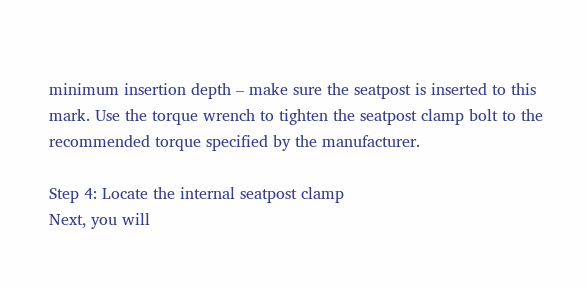minimum insertion depth – make sure the seatpost is inserted to this mark. Use the torque wrench to tighten the seatpost clamp bolt to the recommended torque specified by the manufacturer.

Step 4: Locate the internal seatpost clamp
Next, you will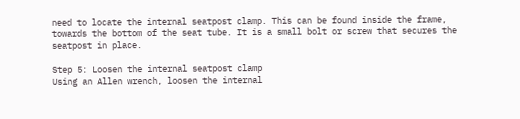need to locate the internal seatpost clamp. This can be found inside the frame, towards the bottom of the seat tube. It is a small bolt or screw that secures the seatpost in place.

Step 5: Loosen the internal seatpost clamp
Using an Allen wrench, loosen the internal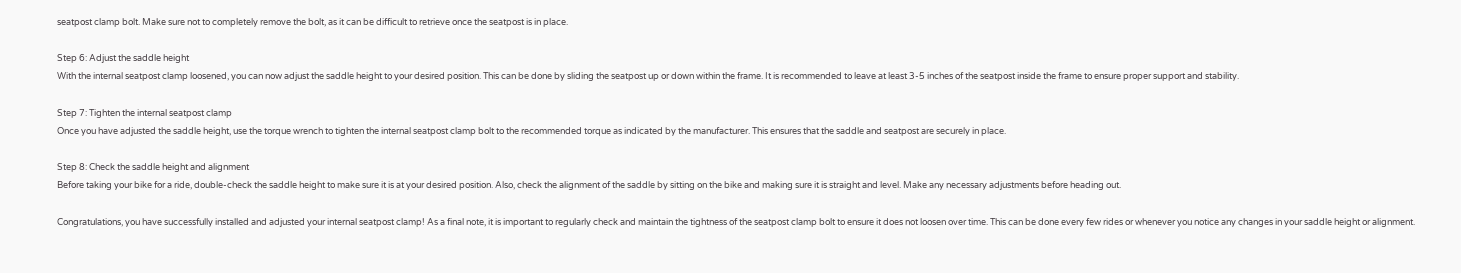seatpost clamp bolt. Make sure not to completely remove the bolt, as it can be difficult to retrieve once the seatpost is in place.

Step 6: Adjust the saddle height
With the internal seatpost clamp loosened, you can now adjust the saddle height to your desired position. This can be done by sliding the seatpost up or down within the frame. It is recommended to leave at least 3-5 inches of the seatpost inside the frame to ensure proper support and stability.

Step 7: Tighten the internal seatpost clamp
Once you have adjusted the saddle height, use the torque wrench to tighten the internal seatpost clamp bolt to the recommended torque as indicated by the manufacturer. This ensures that the saddle and seatpost are securely in place.

Step 8: Check the saddle height and alignment
Before taking your bike for a ride, double-check the saddle height to make sure it is at your desired position. Also, check the alignment of the saddle by sitting on the bike and making sure it is straight and level. Make any necessary adjustments before heading out.

Congratulations, you have successfully installed and adjusted your internal seatpost clamp! As a final note, it is important to regularly check and maintain the tightness of the seatpost clamp bolt to ensure it does not loosen over time. This can be done every few rides or whenever you notice any changes in your saddle height or alignment.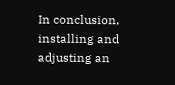In conclusion, installing and adjusting an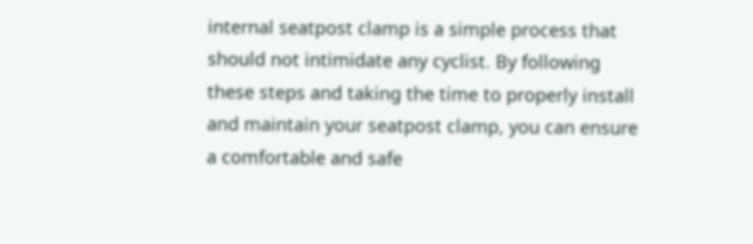internal seatpost clamp is a simple process that should not intimidate any cyclist. By following these steps and taking the time to properly install and maintain your seatpost clamp, you can ensure a comfortable and safe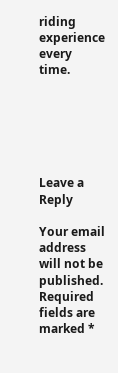riding experience every time.






Leave a Reply

Your email address will not be published. Required fields are marked *